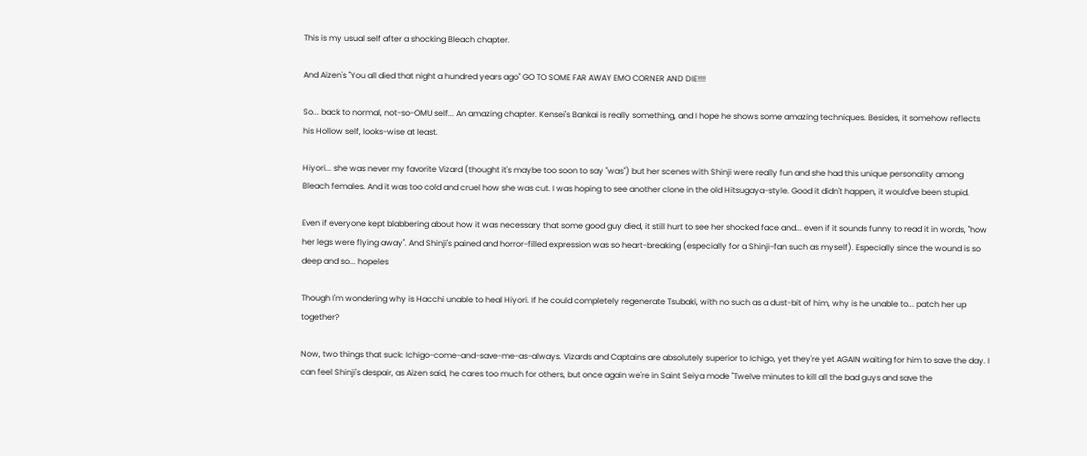This is my usual self after a shocking Bleach chapter.

And Aizen's "You all died that night a hundred years ago" GO TO SOME FAR AWAY EMO CORNER AND DIE!!!!

So... back to normal, not-so-OMU self... An amazing chapter. Kensei's Bankai is really something, and I hope he shows some amazing techniques. Besides, it somehow reflects his Hollow self, looks-wise at least.

Hiyori... she was never my favorite Vizard (thought it's maybe too soon to say "was") but her scenes with Shinji were really fun and she had this unique personality among Bleach females. And it was too cold and cruel how she was cut. I was hoping to see another clone in the old Hitsugaya-style. Good it didn't happen, it would've been stupid.

Even if everyone kept blabbering about how it was necessary that some good guy died, it still hurt to see her shocked face and... even if it sounds funny to read it in words, "how her legs were flying away". And Shinji's pained and horror-filled expression was so heart-breaking (especially for a Shinji-fan such as myself). Especially since the wound is so deep and so... hopeles

Though I'm wondering why is Hacchi unable to heal Hiyori. If he could completely regenerate Tsubaki, with no such as a dust-bit of him, why is he unable to... patch her up together?

Now, two things that suck: Ichigo-come-and-save-me-as-always. Vizards and Captains are absolutely superior to Ichigo, yet they're yet AGAIN waiting for him to save the day. I can feel Shinji's despair, as Aizen said, he cares too much for others, but once again we're in Saint Seiya mode "Twelve minutes to kill all the bad guys and save the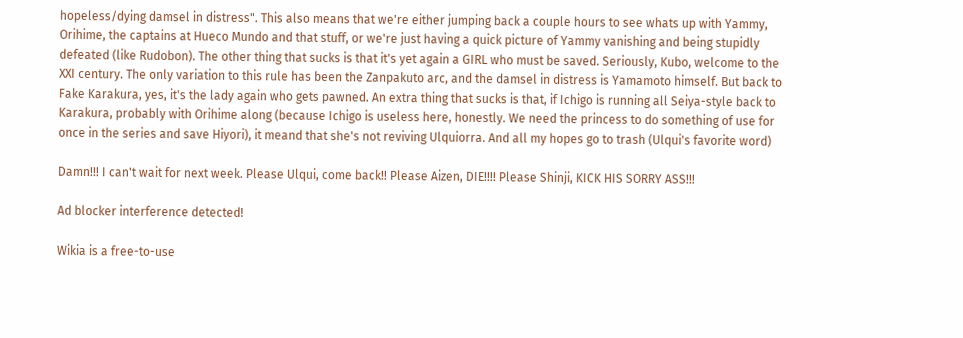hopeless/dying damsel in distress". This also means that we're either jumping back a couple hours to see whats up with Yammy, Orihime, the captains at Hueco Mundo and that stuff, or we're just having a quick picture of Yammy vanishing and being stupidly defeated (like Rudobon). The other thing that sucks is that it's yet again a GIRL who must be saved. Seriously, Kubo, welcome to the XXI century. The only variation to this rule has been the Zanpakuto arc, and the damsel in distress is Yamamoto himself. But back to Fake Karakura, yes, it's the lady again who gets pawned. An extra thing that sucks is that, if Ichigo is running all Seiya-style back to Karakura, probably with Orihime along (because Ichigo is useless here, honestly. We need the princess to do something of use for once in the series and save Hiyori), it meand that she's not reviving Ulquiorra. And all my hopes go to trash (Ulqui's favorite word)

Damn!!! I can't wait for next week. Please Ulqui, come back!! Please Aizen, DIE!!!! Please Shinji, KICK HIS SORRY ASS!!!

Ad blocker interference detected!

Wikia is a free-to-use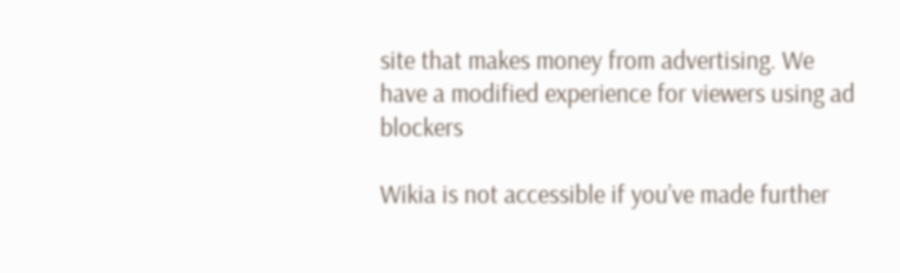site that makes money from advertising. We have a modified experience for viewers using ad blockers

Wikia is not accessible if you’ve made further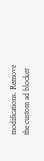modifications. Remove the custom ad blocker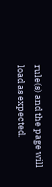rule(s) and the page will load as expected.